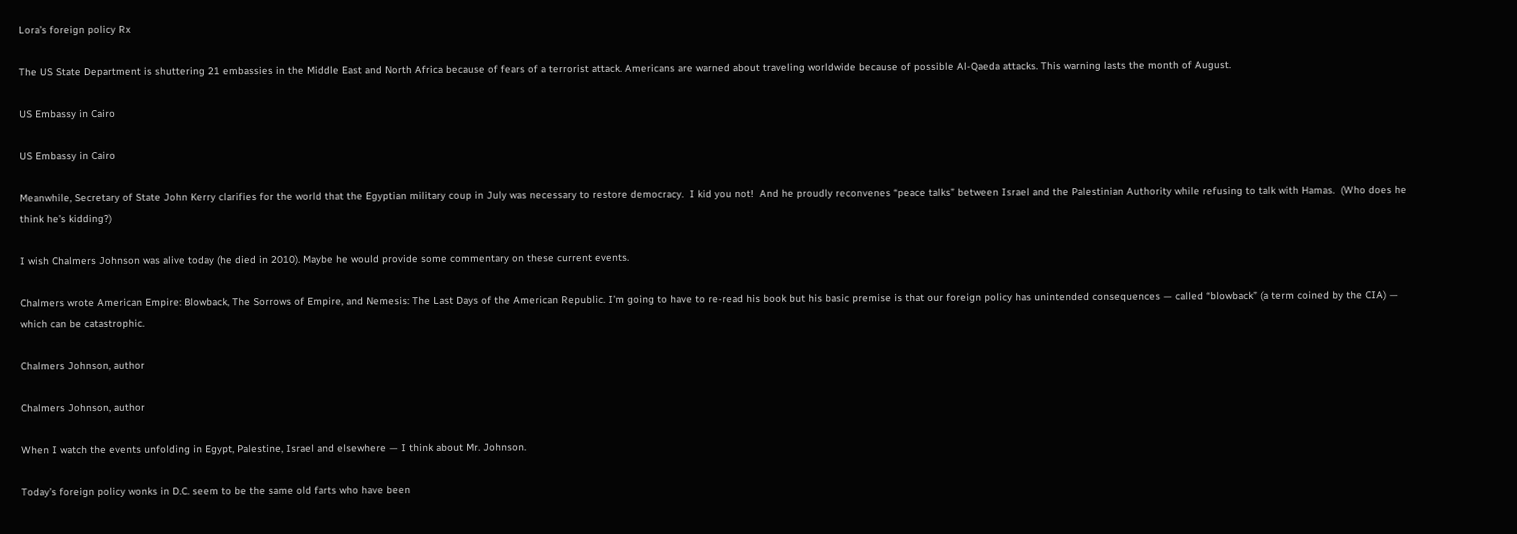Lora’s foreign policy Rx

The US State Department is shuttering 21 embassies in the Middle East and North Africa because of fears of a terrorist attack. Americans are warned about traveling worldwide because of possible Al-Qaeda attacks. This warning lasts the month of August.

US Embassy in Cairo

US Embassy in Cairo

Meanwhile, Secretary of State John Kerry clarifies for the world that the Egyptian military coup in July was necessary to restore democracy.  I kid you not!  And he proudly reconvenes “peace talks” between Israel and the Palestinian Authority while refusing to talk with Hamas.  (Who does he think he’s kidding?)

I wish Chalmers Johnson was alive today (he died in 2010). Maybe he would provide some commentary on these current events.

Chalmers wrote American Empire: Blowback, The Sorrows of Empire, and Nemesis: The Last Days of the American Republic. I’m going to have to re-read his book but his basic premise is that our foreign policy has unintended consequences — called “blowback” (a term coined by the CIA) — which can be catastrophic.

Chalmers Johnson, author

Chalmers Johnson, author

When I watch the events unfolding in Egypt, Palestine, Israel and elsewhere — I think about Mr. Johnson.

Today’s foreign policy wonks in D.C. seem to be the same old farts who have been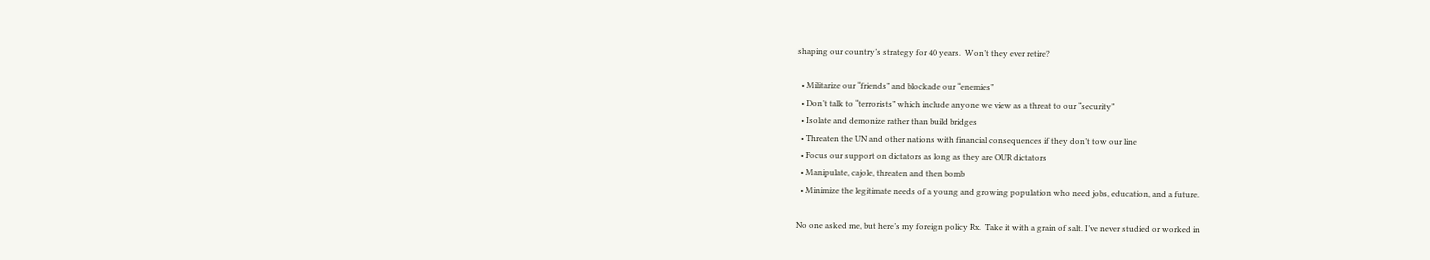shaping our country’s strategy for 40 years.  Won’t they ever retire?

  • Militarize our “friends” and blockade our “enemies”
  • Don’t talk to “terrorists” which include anyone we view as a threat to our “security”
  • Isolate and demonize rather than build bridges
  • Threaten the UN and other nations with financial consequences if they don’t tow our line
  • Focus our support on dictators as long as they are OUR dictators
  • Manipulate, cajole, threaten and then bomb
  • Minimize the legitimate needs of a young and growing population who need jobs, education, and a future.

No one asked me, but here’s my foreign policy Rx.  Take it with a grain of salt. I’ve never studied or worked in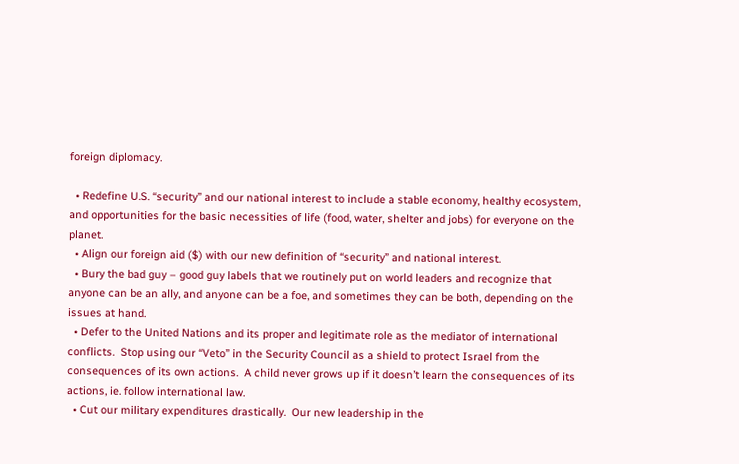foreign diplomacy.

  • Redefine U.S. “security” and our national interest to include a stable economy, healthy ecosystem, and opportunities for the basic necessities of life (food, water, shelter and jobs) for everyone on the planet.
  • Align our foreign aid ($) with our new definition of “security” and national interest.
  • Bury the bad guy – good guy labels that we routinely put on world leaders and recognize that anyone can be an ally, and anyone can be a foe, and sometimes they can be both, depending on the issues at hand.
  • Defer to the United Nations and its proper and legitimate role as the mediator of international conflicts.  Stop using our “Veto” in the Security Council as a shield to protect Israel from the consequences of its own actions.  A child never grows up if it doesn’t learn the consequences of its actions, ie. follow international law.
  • Cut our military expenditures drastically.  Our new leadership in the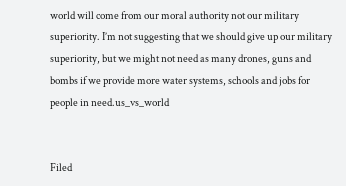world will come from our moral authority not our military superiority. I’m not suggesting that we should give up our military superiority, but we might not need as many drones, guns and bombs if we provide more water systems, schools and jobs for people in need.us_vs_world


Filed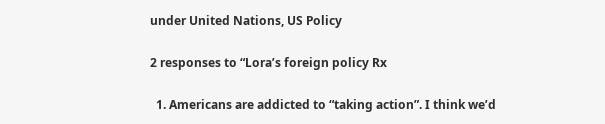under United Nations, US Policy

2 responses to “Lora’s foreign policy Rx

  1. Americans are addicted to “taking action”. I think we’d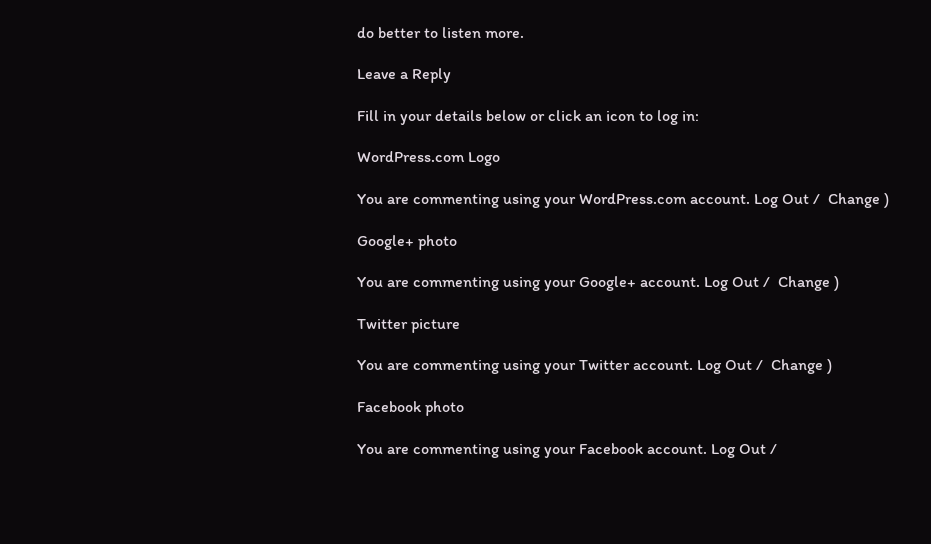do better to listen more.

Leave a Reply

Fill in your details below or click an icon to log in:

WordPress.com Logo

You are commenting using your WordPress.com account. Log Out /  Change )

Google+ photo

You are commenting using your Google+ account. Log Out /  Change )

Twitter picture

You are commenting using your Twitter account. Log Out /  Change )

Facebook photo

You are commenting using your Facebook account. Log Out /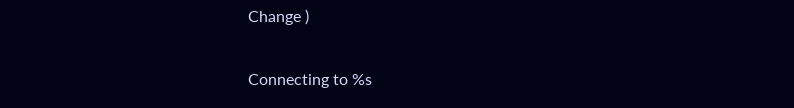Change )


Connecting to %s